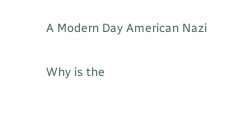A Modern Day American Nazi

Why is the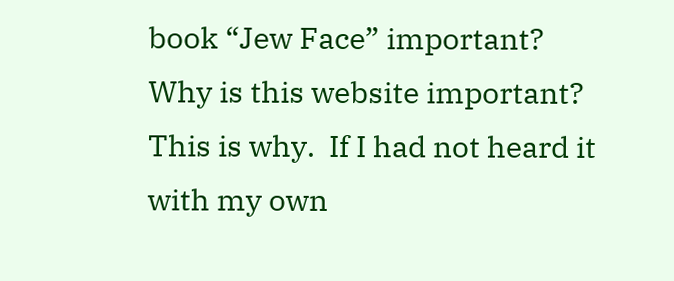book “Jew Face” important? Why is this website important? This is why.  If I had not heard it with my own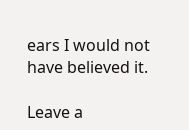ears I would not have believed it.

Leave a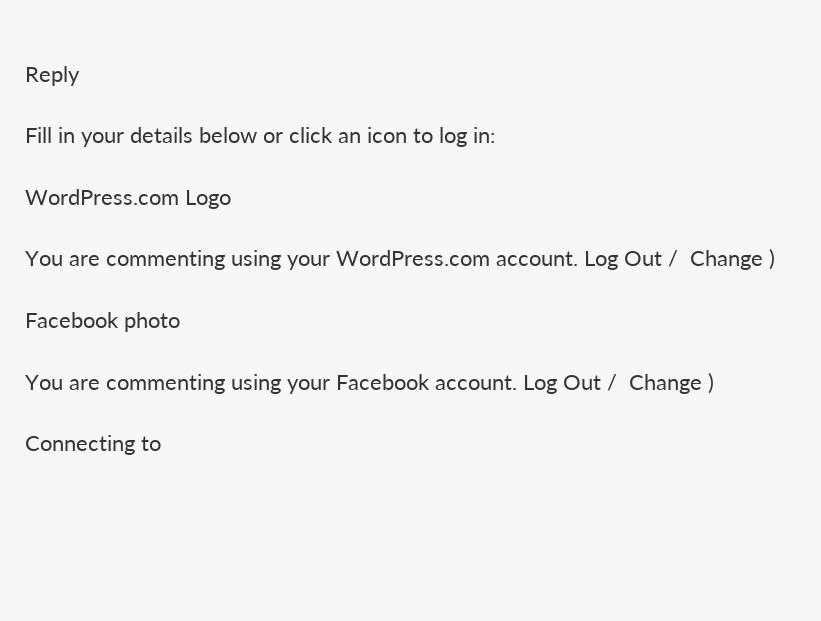Reply

Fill in your details below or click an icon to log in:

WordPress.com Logo

You are commenting using your WordPress.com account. Log Out /  Change )

Facebook photo

You are commenting using your Facebook account. Log Out /  Change )

Connecting to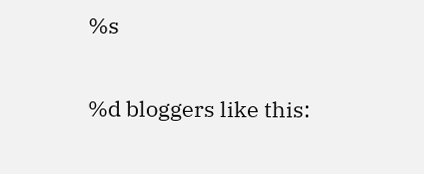%s

%d bloggers like this: